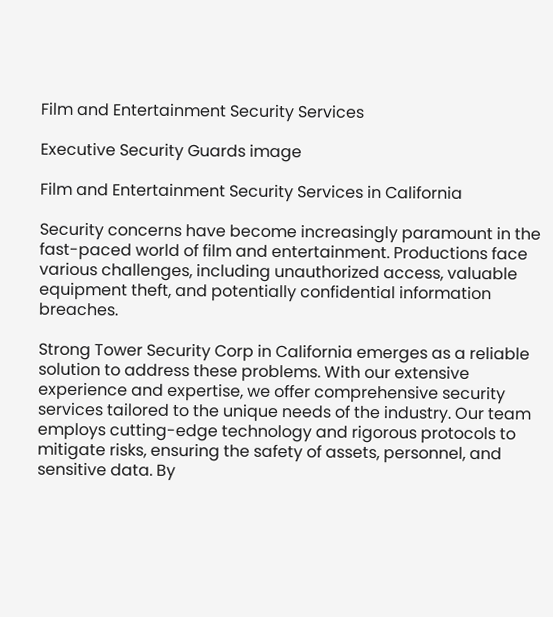Film and Entertainment Security Services

Executive Security Guards image

Film and Entertainment Security Services in California

Security concerns have become increasingly paramount in the fast-paced world of film and entertainment. Productions face various challenges, including unauthorized access, valuable equipment theft, and potentially confidential information breaches.

Strong Tower Security Corp in California emerges as a reliable solution to address these problems. With our extensive experience and expertise, we offer comprehensive security services tailored to the unique needs of the industry. Our team employs cutting-edge technology and rigorous protocols to mitigate risks, ensuring the safety of assets, personnel, and sensitive data. By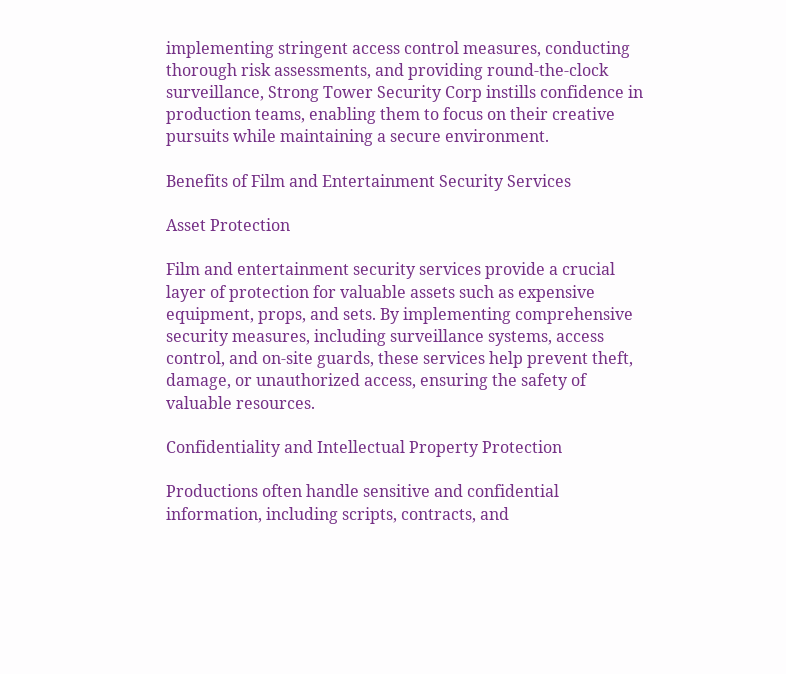implementing stringent access control measures, conducting thorough risk assessments, and providing round-the-clock surveillance, Strong Tower Security Corp instills confidence in production teams, enabling them to focus on their creative pursuits while maintaining a secure environment.

Benefits of Film and Entertainment Security Services

Asset Protection

Film and entertainment security services provide a crucial layer of protection for valuable assets such as expensive equipment, props, and sets. By implementing comprehensive security measures, including surveillance systems, access control, and on-site guards, these services help prevent theft, damage, or unauthorized access, ensuring the safety of valuable resources.

Confidentiality and Intellectual Property Protection

Productions often handle sensitive and confidential information, including scripts, contracts, and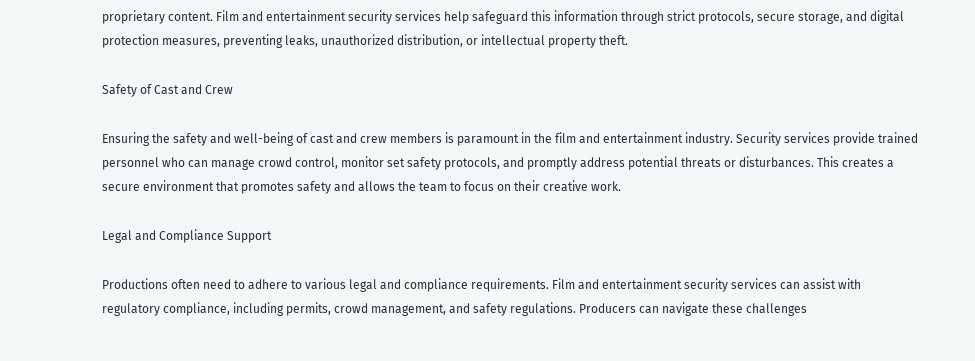proprietary content. Film and entertainment security services help safeguard this information through strict protocols, secure storage, and digital protection measures, preventing leaks, unauthorized distribution, or intellectual property theft.

Safety of Cast and Crew

Ensuring the safety and well-being of cast and crew members is paramount in the film and entertainment industry. Security services provide trained personnel who can manage crowd control, monitor set safety protocols, and promptly address potential threats or disturbances. This creates a secure environment that promotes safety and allows the team to focus on their creative work.

Legal and Compliance Support

Productions often need to adhere to various legal and compliance requirements. Film and entertainment security services can assist with regulatory compliance, including permits, crowd management, and safety regulations. Producers can navigate these challenges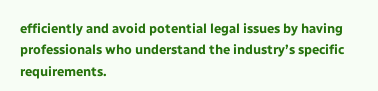efficiently and avoid potential legal issues by having professionals who understand the industry’s specific requirements.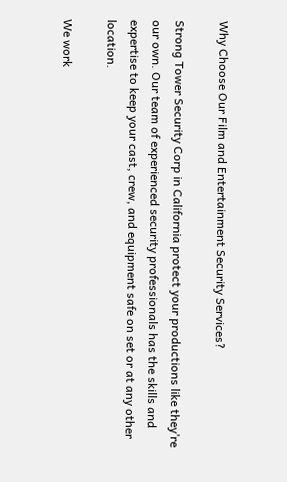Why Choose Our Film and Entertainment Security Services?

Strong Tower Security Corp in California protect your productions like they’re our own. Our team of experienced security professionals has the skills and expertise to keep your cast, crew, and equipment safe on set or at any other location.

We work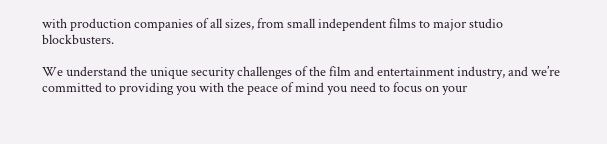with production companies of all sizes, from small independent films to major studio blockbusters.

We understand the unique security challenges of the film and entertainment industry, and we’re committed to providing you with the peace of mind you need to focus on your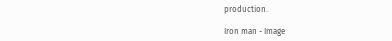production.

Iron man - Image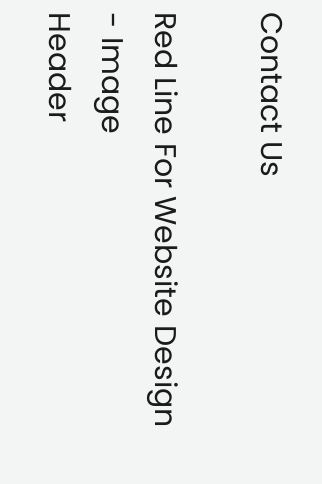Contact Us

Red Line For Website Design - Image
Header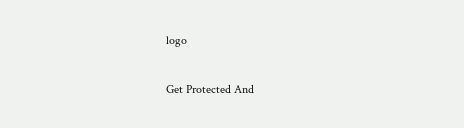logo

Get Protected And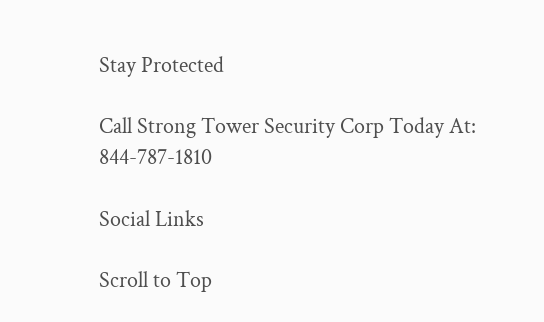Stay Protected

Call Strong Tower Security Corp Today At: 844-787-1810

Social Links

Scroll to Top